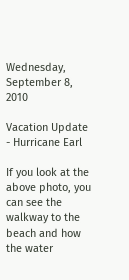Wednesday, September 8, 2010

Vacation Update - Hurricane Earl

If you look at the above photo, you can see the walkway to the beach and how the water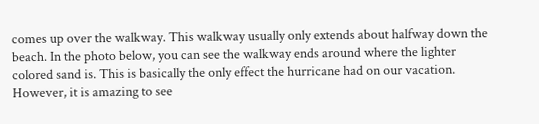comes up over the walkway. This walkway usually only extends about halfway down the beach. In the photo below, you can see the walkway ends around where the lighter colored sand is. This is basically the only effect the hurricane had on our vacation. However, it is amazing to see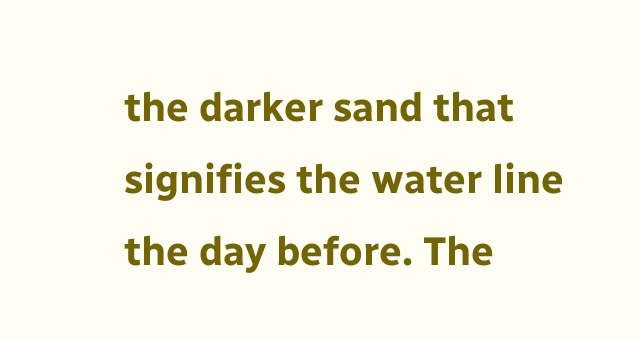the darker sand that signifies the water line the day before. The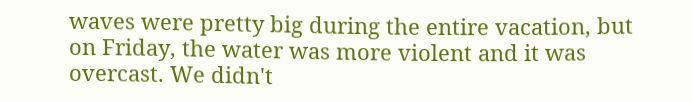waves were pretty big during the entire vacation, but on Friday, the water was more violent and it was overcast. We didn't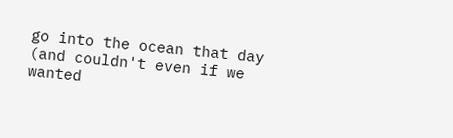go into the ocean that day (and couldn't even if we wanted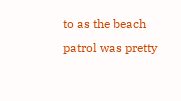to as the beach patrol was pretty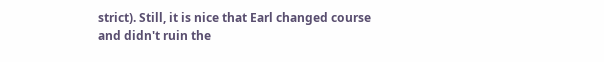strict). Still, it is nice that Earl changed course and didn't ruin the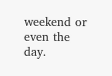weekend or even the day.